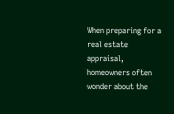When preparing for a real estate appraisal, homeowners often wonder about the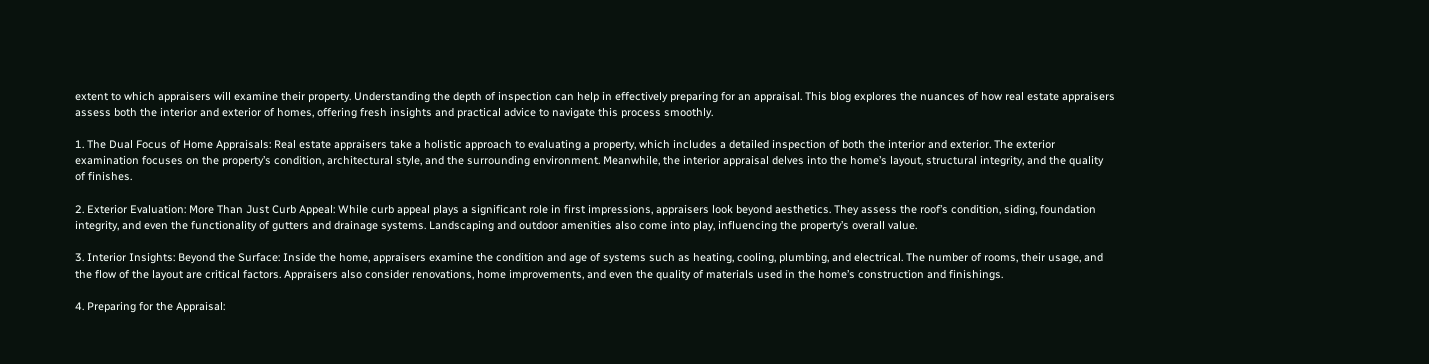extent to which appraisers will examine their property. Understanding the depth of inspection can help in effectively preparing for an appraisal. This blog explores the nuances of how real estate appraisers assess both the interior and exterior of homes, offering fresh insights and practical advice to navigate this process smoothly.

1. The Dual Focus of Home Appraisals: Real estate appraisers take a holistic approach to evaluating a property, which includes a detailed inspection of both the interior and exterior. The exterior examination focuses on the property’s condition, architectural style, and the surrounding environment. Meanwhile, the interior appraisal delves into the home’s layout, structural integrity, and the quality of finishes.

2. Exterior Evaluation: More Than Just Curb Appeal: While curb appeal plays a significant role in first impressions, appraisers look beyond aesthetics. They assess the roof’s condition, siding, foundation integrity, and even the functionality of gutters and drainage systems. Landscaping and outdoor amenities also come into play, influencing the property’s overall value.

3. Interior Insights: Beyond the Surface: Inside the home, appraisers examine the condition and age of systems such as heating, cooling, plumbing, and electrical. The number of rooms, their usage, and the flow of the layout are critical factors. Appraisers also consider renovations, home improvements, and even the quality of materials used in the home’s construction and finishings.

4. Preparing for the Appraisal: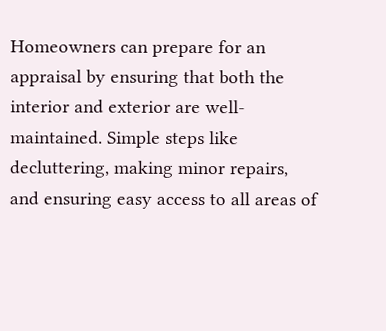Homeowners can prepare for an appraisal by ensuring that both the interior and exterior are well-maintained. Simple steps like decluttering, making minor repairs, and ensuring easy access to all areas of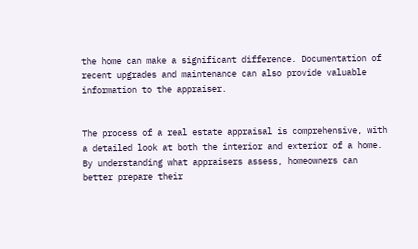the home can make a significant difference. Documentation of recent upgrades and maintenance can also provide valuable information to the appraiser.


The process of a real estate appraisal is comprehensive, with a detailed look at both the interior and exterior of a home. By understanding what appraisers assess, homeowners can better prepare their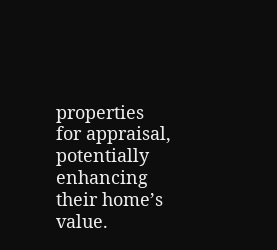properties for appraisal, potentially enhancing their home’s value.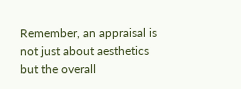Remember, an appraisal is not just about aesthetics but the overall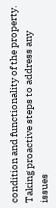condition and functionality of the property. Taking proactive steps to address any issues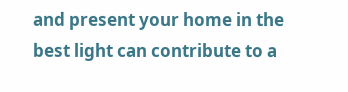and present your home in the best light can contribute to a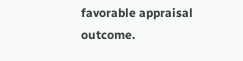favorable appraisal outcome.